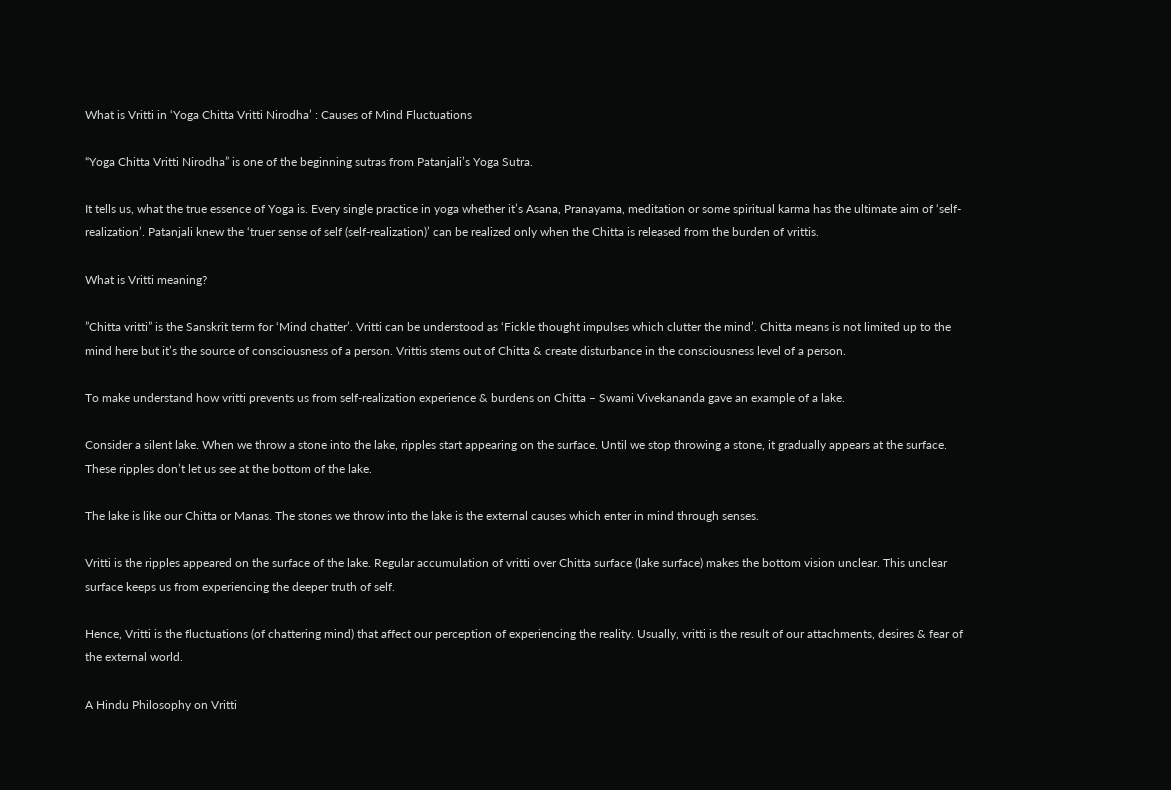What is Vritti in ‘Yoga Chitta Vritti Nirodha’ : Causes of Mind Fluctuations

“Yoga Chitta Vritti Nirodha” is one of the beginning sutras from Patanjali’s Yoga Sutra.

It tells us, what the true essence of Yoga is. Every single practice in yoga whether it’s Asana, Pranayama, meditation or some spiritual karma has the ultimate aim of ‘self-realization’. Patanjali knew the ‘truer sense of self (self-realization)’ can be realized only when the Chitta is released from the burden of vrittis.

What is Vritti meaning?

”Chitta vritti” is the Sanskrit term for ‘Mind chatter’. Vritti can be understood as ‘Fickle thought impulses which clutter the mind’. Chitta means is not limited up to the mind here but it’s the source of consciousness of a person. Vrittis stems out of Chitta & create disturbance in the consciousness level of a person.

To make understand how vritti prevents us from self-realization experience & burdens on Chitta – Swami Vivekananda gave an example of a lake.

Consider a silent lake. When we throw a stone into the lake, ripples start appearing on the surface. Until we stop throwing a stone, it gradually appears at the surface. These ripples don’t let us see at the bottom of the lake.

The lake is like our Chitta or Manas. The stones we throw into the lake is the external causes which enter in mind through senses.

Vritti is the ripples appeared on the surface of the lake. Regular accumulation of vritti over Chitta surface (lake surface) makes the bottom vision unclear. This unclear surface keeps us from experiencing the deeper truth of self.

Hence, Vritti is the fluctuations (of chattering mind) that affect our perception of experiencing the reality. Usually, vritti is the result of our attachments, desires & fear of the external world.

A Hindu Philosophy on Vritti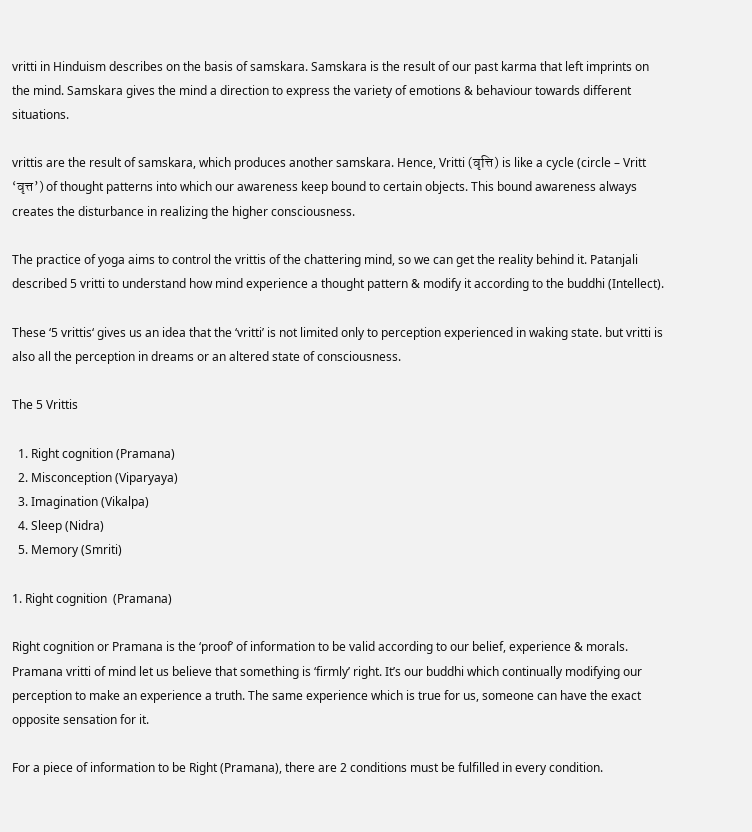vritti in Hinduism describes on the basis of samskara. Samskara is the result of our past karma that left imprints on the mind. Samskara gives the mind a direction to express the variety of emotions & behaviour towards different situations.

vrittis are the result of samskara, which produces another samskara. Hence, Vritti (वृत्ति) is like a cycle (circle – Vritt ‘वृत्त’) of thought patterns into which our awareness keep bound to certain objects. This bound awareness always creates the disturbance in realizing the higher consciousness.

The practice of yoga aims to control the vrittis of the chattering mind, so we can get the reality behind it. Patanjali described 5 vritti to understand how mind experience a thought pattern & modify it according to the buddhi (Intellect).

These ‘5 vrittis‘ gives us an idea that the ‘vritti’ is not limited only to perception experienced in waking state. but vritti is also all the perception in dreams or an altered state of consciousness.

The 5 Vrittis

  1. Right cognition (Pramana)
  2. Misconception (Viparyaya)
  3. Imagination (Vikalpa)
  4. Sleep (Nidra)
  5. Memory (Smriti)

1. Right cognition  (Pramana)

Right cognition or Pramana is the ‘proof’ of information to be valid according to our belief, experience & morals. Pramana vritti of mind let us believe that something is ‘firmly’ right. It’s our buddhi which continually modifying our perception to make an experience a truth. The same experience which is true for us, someone can have the exact opposite sensation for it.

For a piece of information to be Right (Pramana), there are 2 conditions must be fulfilled in every condition.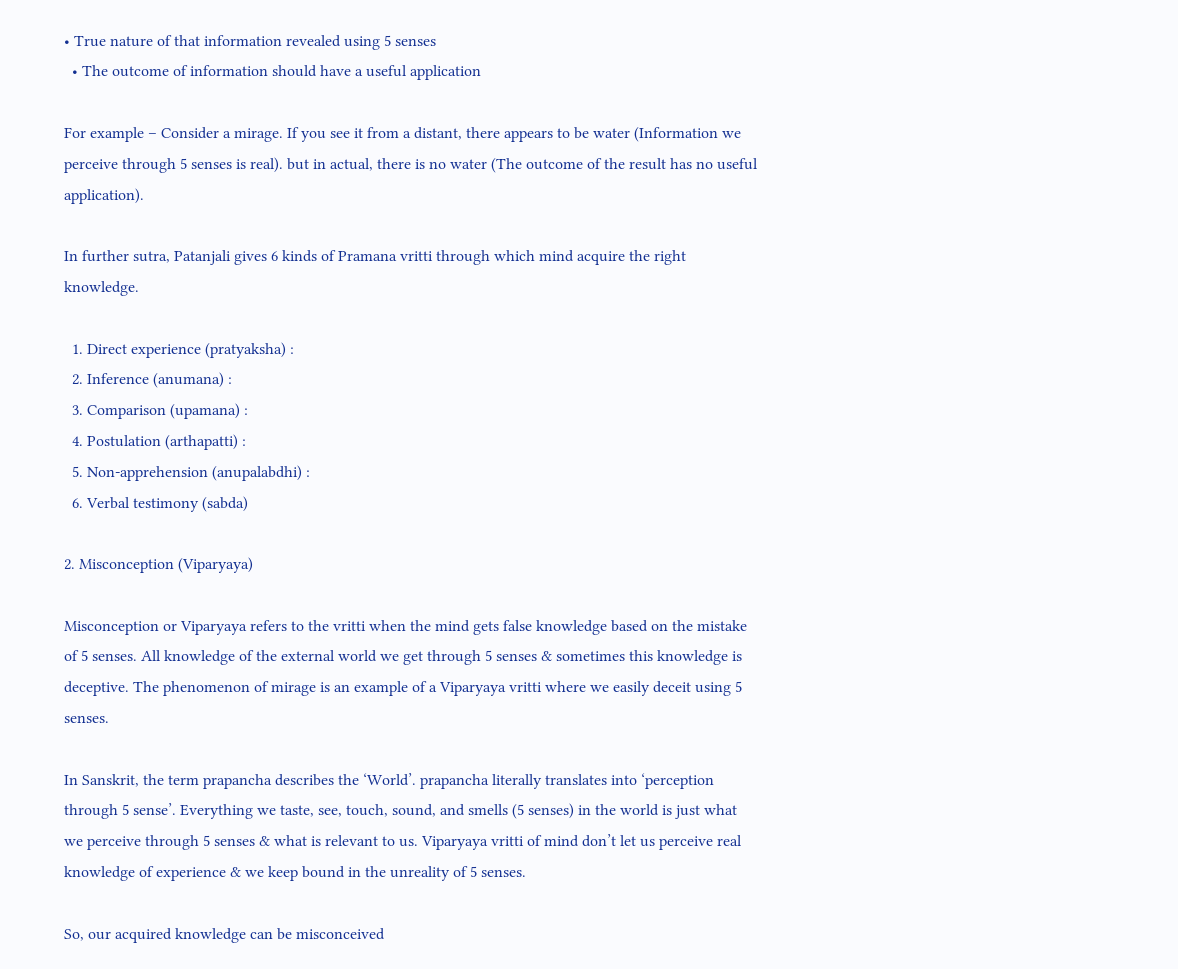• True nature of that information revealed using 5 senses
  • The outcome of information should have a useful application

For example – Consider a mirage. If you see it from a distant, there appears to be water (Information we perceive through 5 senses is real). but in actual, there is no water (The outcome of the result has no useful application).

In further sutra, Patanjali gives 6 kinds of Pramana vritti through which mind acquire the right knowledge.

  1. Direct experience (pratyaksha) :
  2. Inference (anumana) :
  3. Comparison (upamana) :
  4. Postulation (arthapatti) :
  5. Non-apprehension (anupalabdhi) :
  6. Verbal testimony (sabda)

2. Misconception (Viparyaya)

Misconception or Viparyaya refers to the vritti when the mind gets false knowledge based on the mistake of 5 senses. All knowledge of the external world we get through 5 senses & sometimes this knowledge is deceptive. The phenomenon of mirage is an example of a Viparyaya vritti where we easily deceit using 5 senses.

In Sanskrit, the term prapancha describes the ‘World’. prapancha literally translates into ‘perception through 5 sense’. Everything we taste, see, touch, sound, and smells (5 senses) in the world is just what we perceive through 5 senses & what is relevant to us. Viparyaya vritti of mind don’t let us perceive real knowledge of experience & we keep bound in the unreality of 5 senses.

So, our acquired knowledge can be misconceived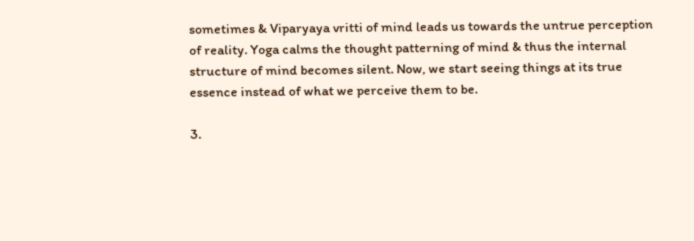sometimes & Viparyaya vritti of mind leads us towards the untrue perception of reality. Yoga calms the thought patterning of mind & thus the internal structure of mind becomes silent. Now, we start seeing things at its true essence instead of what we perceive them to be.

3.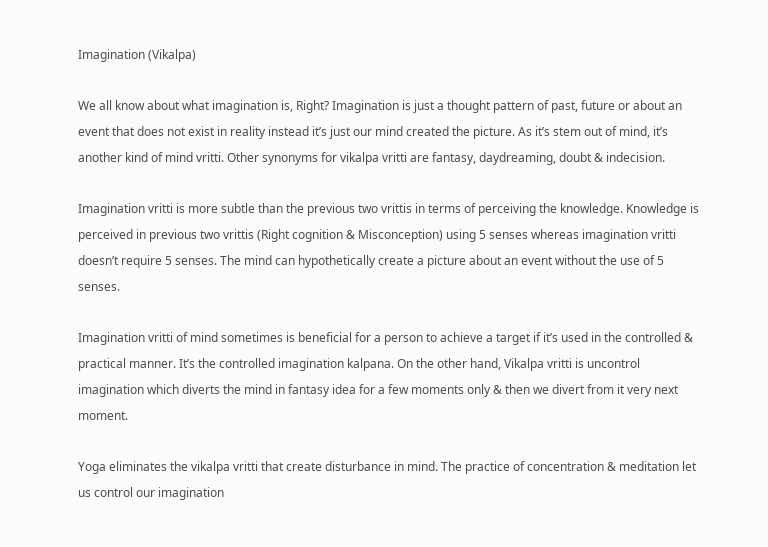Imagination (Vikalpa)

We all know about what imagination is, Right? Imagination is just a thought pattern of past, future or about an event that does not exist in reality instead it’s just our mind created the picture. As it’s stem out of mind, it’s another kind of mind vritti. Other synonyms for vikalpa vritti are fantasy, daydreaming, doubt & indecision.

Imagination vritti is more subtle than the previous two vrittis in terms of perceiving the knowledge. Knowledge is perceived in previous two vrittis (Right cognition & Misconception) using 5 senses whereas imagination vritti doesn’t require 5 senses. The mind can hypothetically create a picture about an event without the use of 5 senses.

Imagination vritti of mind sometimes is beneficial for a person to achieve a target if it’s used in the controlled & practical manner. It’s the controlled imagination kalpana. On the other hand, Vikalpa vritti is uncontrol imagination which diverts the mind in fantasy idea for a few moments only & then we divert from it very next moment.

Yoga eliminates the vikalpa vritti that create disturbance in mind. The practice of concentration & meditation let us control our imagination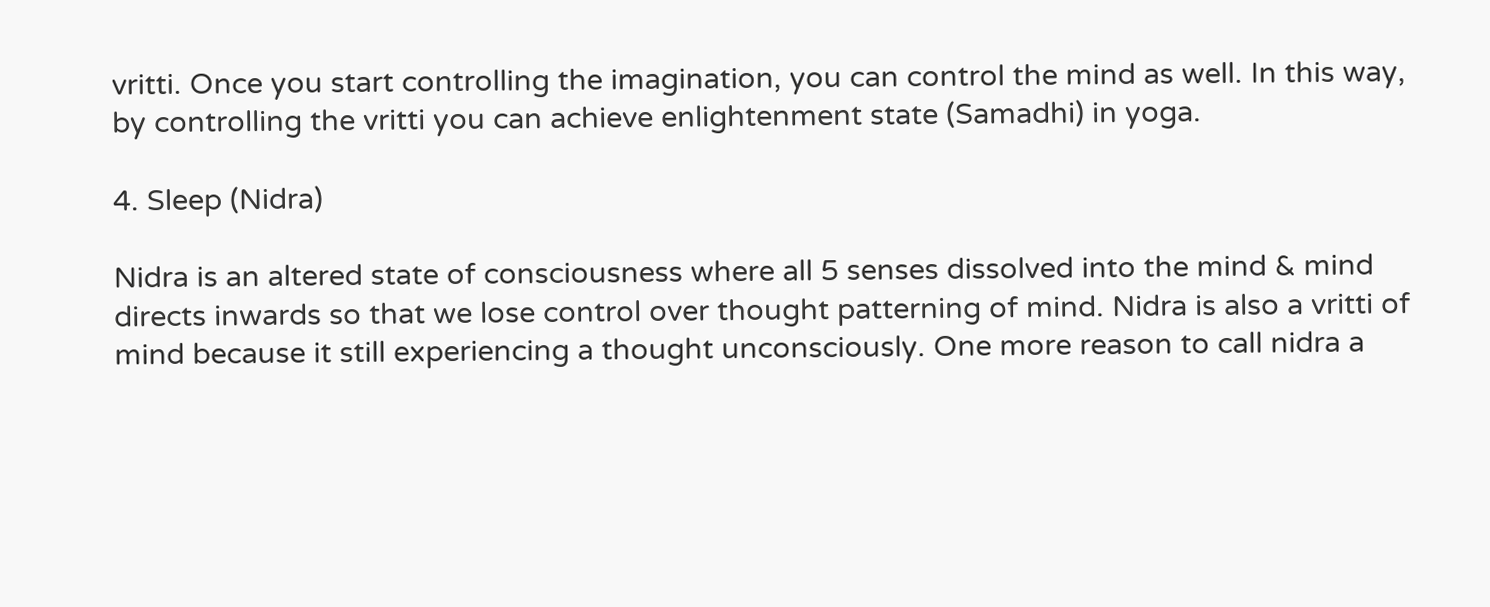vritti. Once you start controlling the imagination, you can control the mind as well. In this way, by controlling the vritti you can achieve enlightenment state (Samadhi) in yoga.

4. Sleep (Nidra)

Nidra is an altered state of consciousness where all 5 senses dissolved into the mind & mind directs inwards so that we lose control over thought patterning of mind. Nidra is also a vritti of mind because it still experiencing a thought unconsciously. One more reason to call nidra a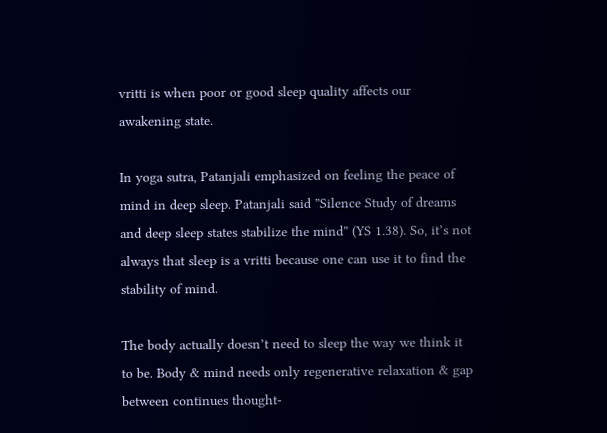vritti is when poor or good sleep quality affects our awakening state.

In yoga sutra, Patanjali emphasized on feeling the peace of mind in deep sleep. Patanjali said ”Silence Study of dreams and deep sleep states stabilize the mind” (YS 1.38). So, it’s not always that sleep is a vritti because one can use it to find the stability of mind.

The body actually doesn’t need to sleep the way we think it to be. Body & mind needs only regenerative relaxation & gap between continues thought-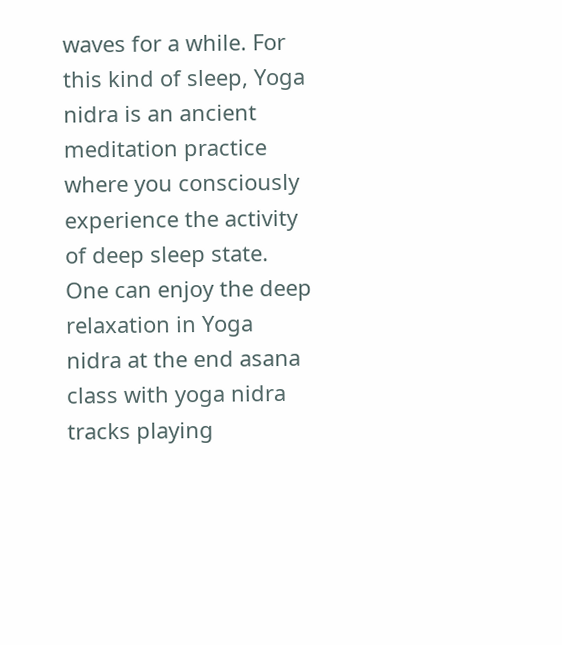waves for a while. For this kind of sleep, Yoga nidra is an ancient meditation practice where you consciously experience the activity of deep sleep state. One can enjoy the deep relaxation in Yoga nidra at the end asana class with yoga nidra tracks playing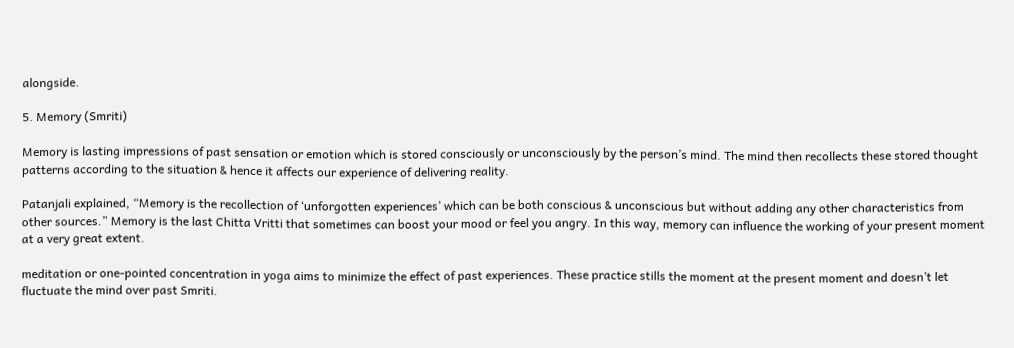alongside.

5. Memory (Smriti)

Memory is lasting impressions of past sensation or emotion which is stored consciously or unconsciously by the person’s mind. The mind then recollects these stored thought patterns according to the situation & hence it affects our experience of delivering reality.

Patanjali explained, “Memory is the recollection of ‘unforgotten experiences’ which can be both conscious & unconscious but without adding any other characteristics from other sources.” Memory is the last Chitta Vritti that sometimes can boost your mood or feel you angry. In this way, memory can influence the working of your present moment at a very great extent.

meditation or one-pointed concentration in yoga aims to minimize the effect of past experiences. These practice stills the moment at the present moment and doesn’t let fluctuate the mind over past Smriti.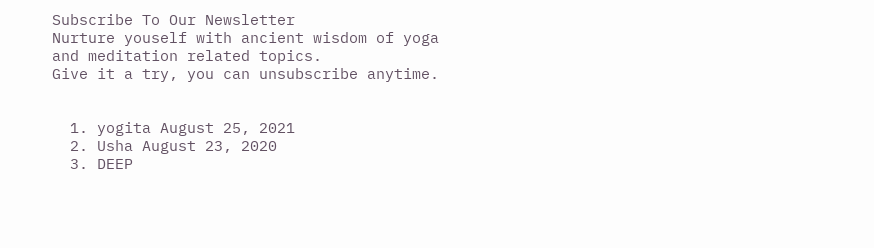Subscribe To Our Newsletter
Nurture youself with ancient wisdom of yoga and meditation related topics.
Give it a try, you can unsubscribe anytime.


  1. yogita August 25, 2021
  2. Usha August 23, 2020
  3. DEEP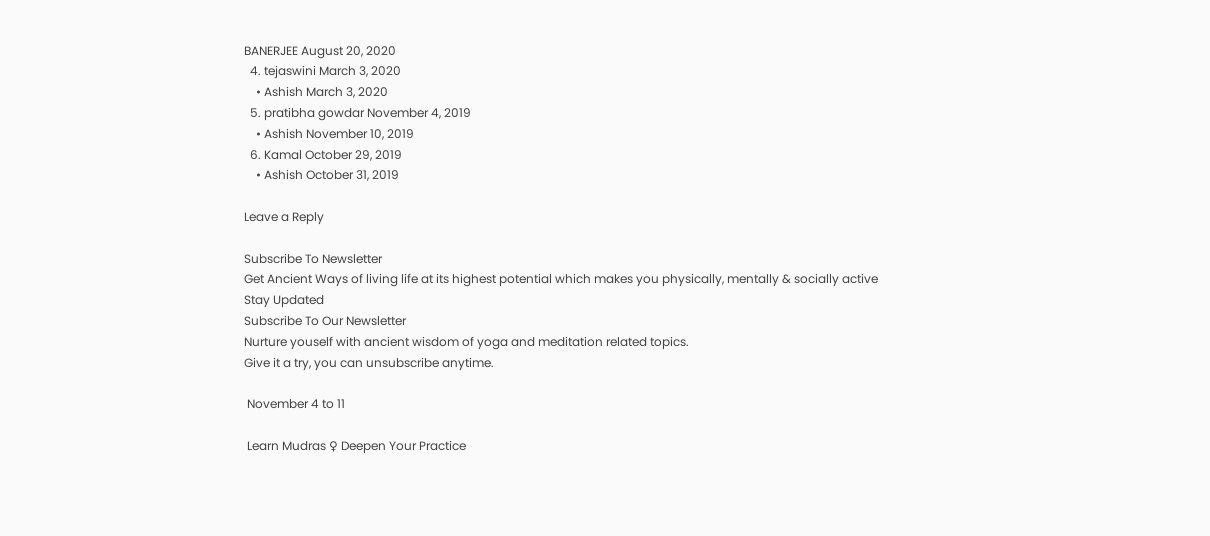BANERJEE August 20, 2020
  4. tejaswini March 3, 2020
    • Ashish March 3, 2020
  5. pratibha gowdar November 4, 2019
    • Ashish November 10, 2019
  6. Kamal October 29, 2019
    • Ashish October 31, 2019

Leave a Reply

Subscribe To Newsletter
Get Ancient Ways of living life at its highest potential which makes you physically, mentally & socially active
Stay Updated
Subscribe To Our Newsletter
Nurture youself with ancient wisdom of yoga and meditation related topics.
Give it a try, you can unsubscribe anytime.

 November 4 to 11

 Learn Mudras ♀ Deepen Your Practice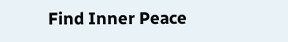Find Inner Peace